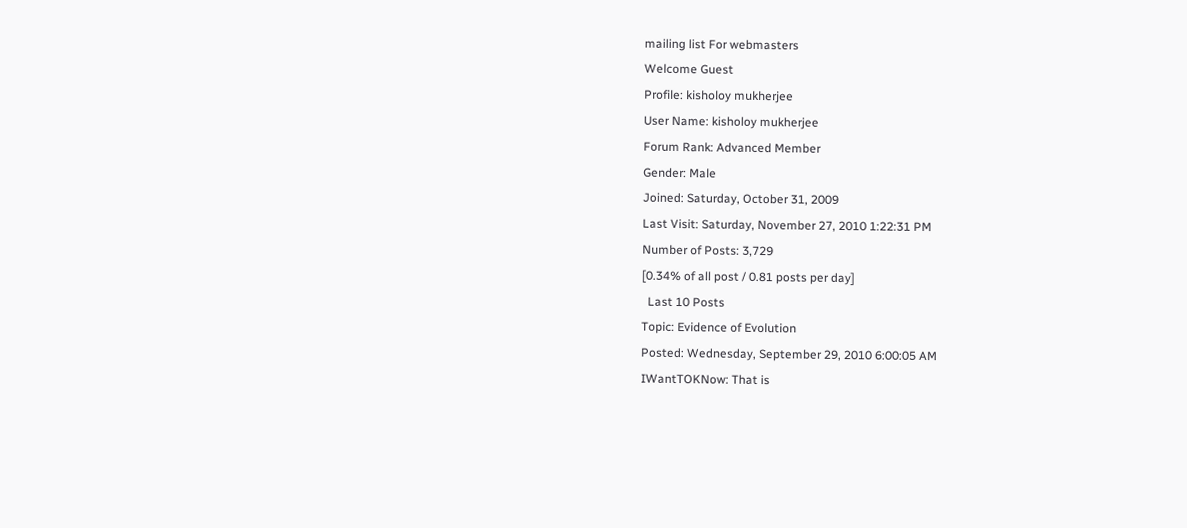mailing list For webmasters
Welcome Guest
Profile: kisholoy mukherjee
User Name: kisholoy mukherjee
Forum Rank: Advanced Member
Gender: Male
Joined: Saturday, October 31, 2009
Last Visit: Saturday, November 27, 2010 1:22:31 PM
Number of Posts: 3,729
[0.34% of all post / 0.81 posts per day]
  Last 10 Posts
Topic: Evidence of Evolution
Posted: Wednesday, September 29, 2010 6:00:05 AM
IWantTOKNow: That is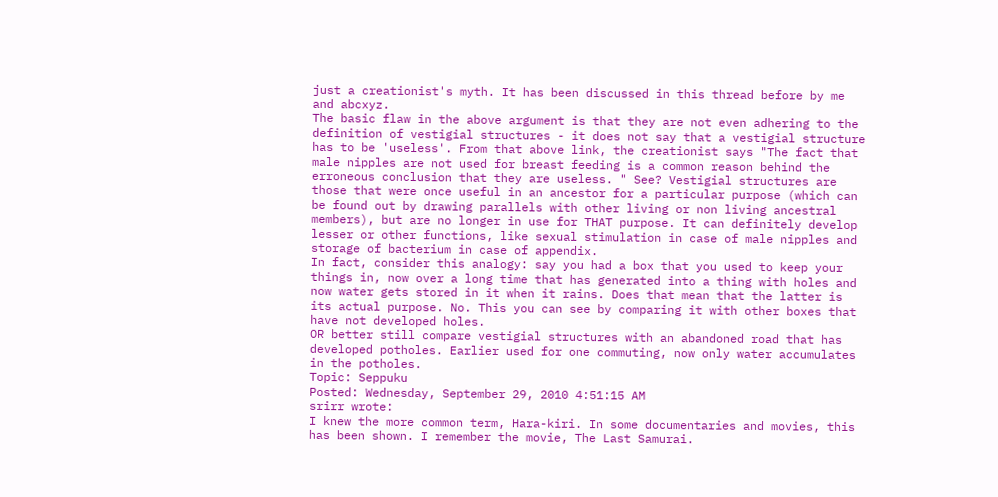just a creationist's myth. It has been discussed in this thread before by me and abcxyz.
The basic flaw in the above argument is that they are not even adhering to the definition of vestigial structures - it does not say that a vestigial structure has to be 'useless'. From that above link, the creationist says "The fact that male nipples are not used for breast feeding is a common reason behind the erroneous conclusion that they are useless. " See? Vestigial structures are those that were once useful in an ancestor for a particular purpose (which can be found out by drawing parallels with other living or non living ancestral members), but are no longer in use for THAT purpose. It can definitely develop lesser or other functions, like sexual stimulation in case of male nipples and storage of bacterium in case of appendix.
In fact, consider this analogy: say you had a box that you used to keep your things in, now over a long time that has generated into a thing with holes and now water gets stored in it when it rains. Does that mean that the latter is its actual purpose. No. This you can see by comparing it with other boxes that have not developed holes.
OR better still compare vestigial structures with an abandoned road that has developed potholes. Earlier used for one commuting, now only water accumulates in the potholes.
Topic: Seppuku
Posted: Wednesday, September 29, 2010 4:51:15 AM
srirr wrote:
I knew the more common term, Hara-kiri. In some documentaries and movies, this has been shown. I remember the movie, The Last Samurai.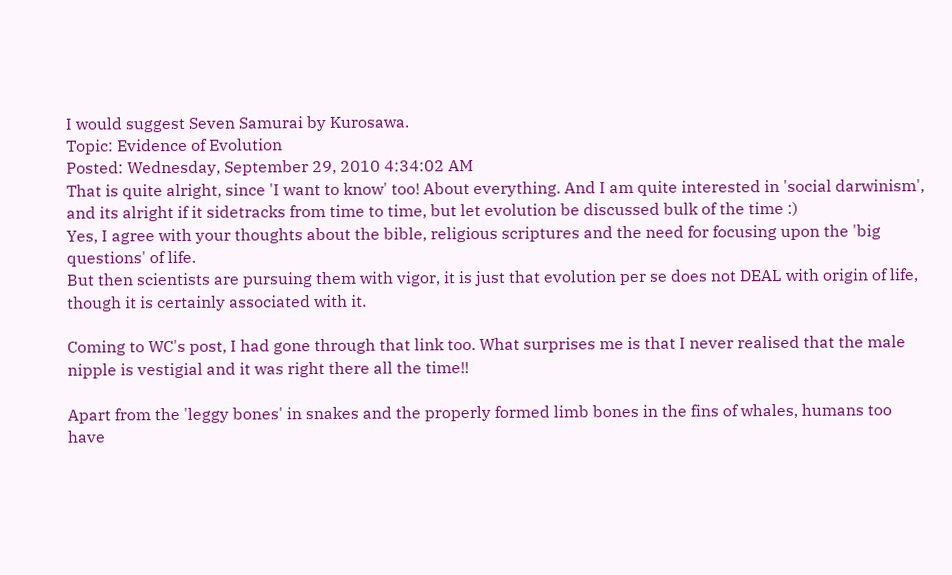I would suggest Seven Samurai by Kurosawa.
Topic: Evidence of Evolution
Posted: Wednesday, September 29, 2010 4:34:02 AM
That is quite alright, since 'I want to know' too! About everything. And I am quite interested in 'social darwinism', and its alright if it sidetracks from time to time, but let evolution be discussed bulk of the time :)
Yes, I agree with your thoughts about the bible, religious scriptures and the need for focusing upon the 'big questions' of life.
But then scientists are pursuing them with vigor, it is just that evolution per se does not DEAL with origin of life, though it is certainly associated with it.

Coming to WC's post, I had gone through that link too. What surprises me is that I never realised that the male nipple is vestigial and it was right there all the time!!

Apart from the 'leggy bones' in snakes and the properly formed limb bones in the fins of whales, humans too have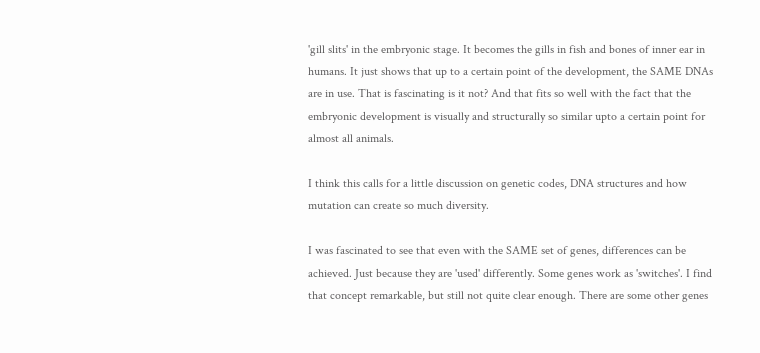'gill slits' in the embryonic stage. It becomes the gills in fish and bones of inner ear in humans. It just shows that up to a certain point of the development, the SAME DNAs are in use. That is fascinating is it not? And that fits so well with the fact that the embryonic development is visually and structurally so similar upto a certain point for almost all animals.

I think this calls for a little discussion on genetic codes, DNA structures and how mutation can create so much diversity.

I was fascinated to see that even with the SAME set of genes, differences can be achieved. Just because they are 'used' differently. Some genes work as 'switches'. I find that concept remarkable, but still not quite clear enough. There are some other genes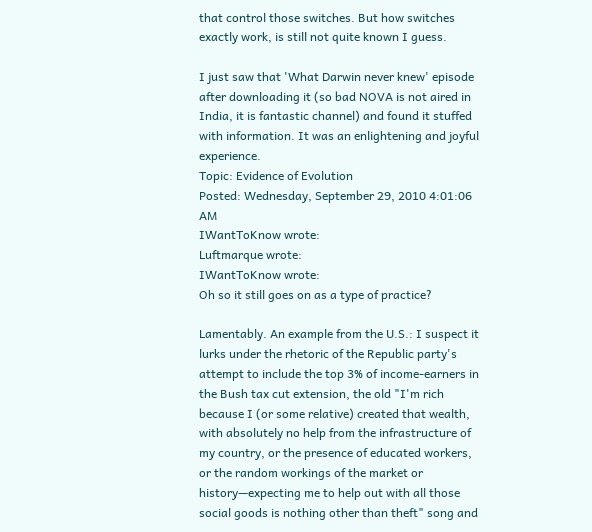that control those switches. But how switches exactly work, is still not quite known I guess.

I just saw that 'What Darwin never knew' episode after downloading it (so bad NOVA is not aired in India, it is fantastic channel) and found it stuffed with information. It was an enlightening and joyful experience.
Topic: Evidence of Evolution
Posted: Wednesday, September 29, 2010 4:01:06 AM
IWantToKnow wrote:
Luftmarque wrote:
IWantToKnow wrote:
Oh so it still goes on as a type of practice?

Lamentably. An example from the U.S.: I suspect it lurks under the rhetoric of the Republic party's attempt to include the top 3% of income-earners in the Bush tax cut extension, the old "I'm rich because I (or some relative) created that wealth, with absolutely no help from the infrastructure of my country, or the presence of educated workers, or the random workings of the market or history—expecting me to help out with all those social goods is nothing other than theft" song and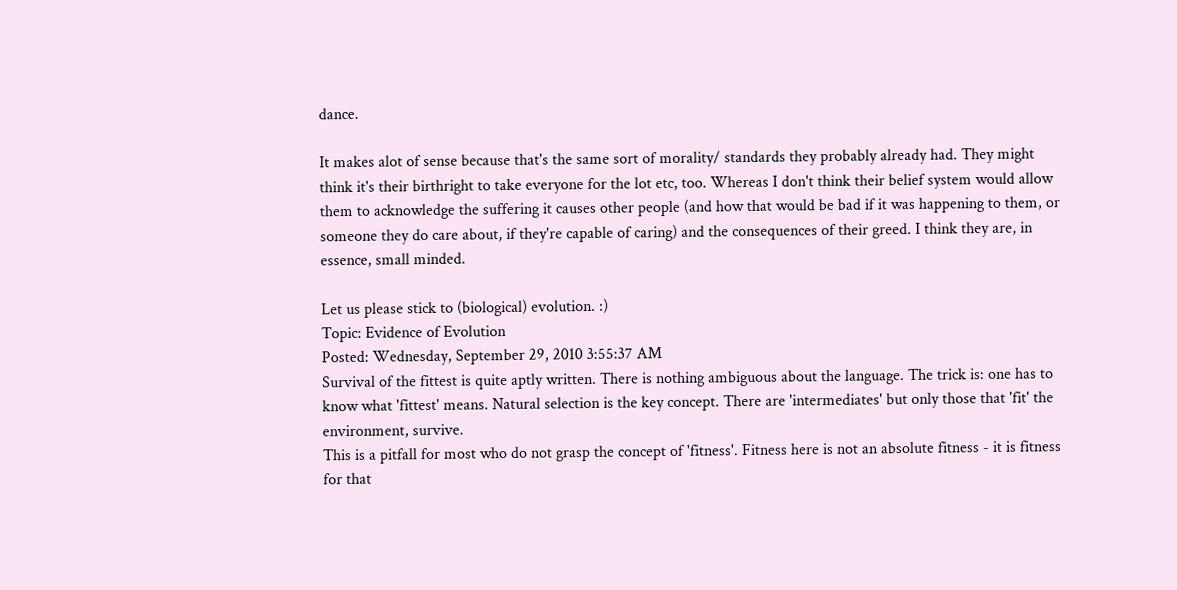dance.

It makes alot of sense because that's the same sort of morality/ standards they probably already had. They might think it's their birthright to take everyone for the lot etc, too. Whereas I don't think their belief system would allow them to acknowledge the suffering it causes other people (and how that would be bad if it was happening to them, or someone they do care about, if they're capable of caring) and the consequences of their greed. I think they are, in essence, small minded.

Let us please stick to (biological) evolution. :)
Topic: Evidence of Evolution
Posted: Wednesday, September 29, 2010 3:55:37 AM
Survival of the fittest is quite aptly written. There is nothing ambiguous about the language. The trick is: one has to know what 'fittest' means. Natural selection is the key concept. There are 'intermediates' but only those that 'fit' the environment, survive.
This is a pitfall for most who do not grasp the concept of 'fitness'. Fitness here is not an absolute fitness - it is fitness for that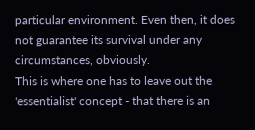particular environment. Even then, it does not guarantee its survival under any circumstances, obviously.
This is where one has to leave out the 'essentialist' concept - that there is an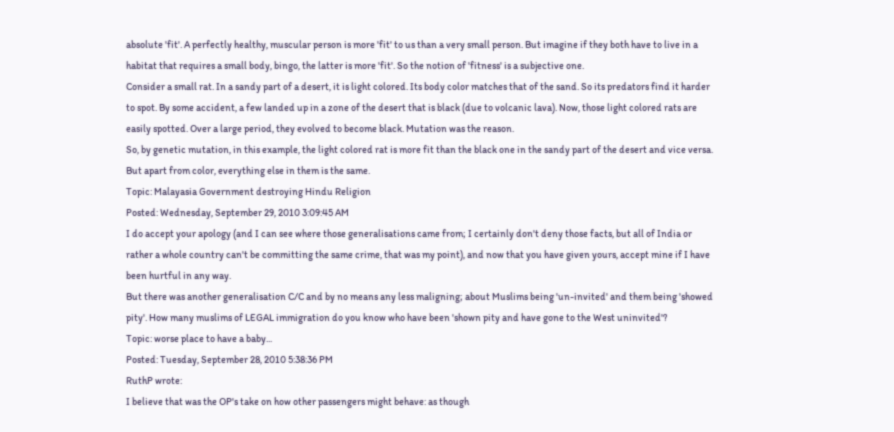absolute 'fit'. A perfectly healthy, muscular person is more 'fit' to us than a very small person. But imagine if they both have to live in a habitat that requires a small body, bingo, the latter is more 'fit'. So the notion of 'fitness' is a subjective one.
Consider a small rat. In a sandy part of a desert, it is light colored. Its body color matches that of the sand. So its predators find it harder to spot. By some accident, a few landed up in a zone of the desert that is black (due to volcanic lava). Now, those light colored rats are easily spotted. Over a large period, they evolved to become black. Mutation was the reason.
So, by genetic mutation, in this example, the light colored rat is more fit than the black one in the sandy part of the desert and vice versa. But apart from color, everything else in them is the same.
Topic: Malayasia Government destroying Hindu Religion
Posted: Wednesday, September 29, 2010 3:09:45 AM
I do accept your apology (and I can see where those generalisations came from; I certainly don't deny those facts, but all of India or rather a whole country can't be committing the same crime, that was my point), and now that you have given yours, accept mine if I have been hurtful in any way.
But there was another generalisation C/C and by no means any less maligning; about Muslims being 'un-invited' and them being 'showed pity'. How many muslims of LEGAL immigration do you know who have been 'shown pity and have gone to the West uninvited'?
Topic: worse place to have a baby...
Posted: Tuesday, September 28, 2010 5:38:36 PM
RuthP wrote:
I believe that was the OP's take on how other passengers might behave: as though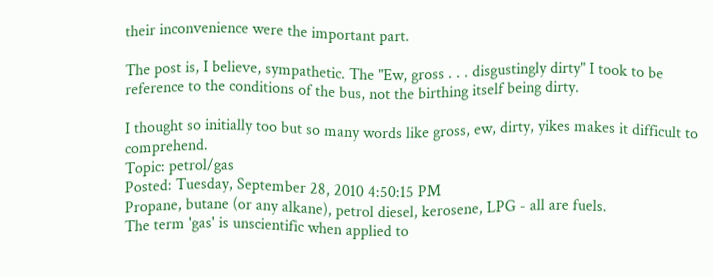their inconvenience were the important part.

The post is, I believe, sympathetic. The "Ew, gross . . . disgustingly dirty" I took to be reference to the conditions of the bus, not the birthing itself being dirty.

I thought so initially too but so many words like gross, ew, dirty, yikes makes it difficult to comprehend.
Topic: petrol/gas
Posted: Tuesday, September 28, 2010 4:50:15 PM
Propane, butane (or any alkane), petrol diesel, kerosene, LPG - all are fuels.
The term 'gas' is unscientific when applied to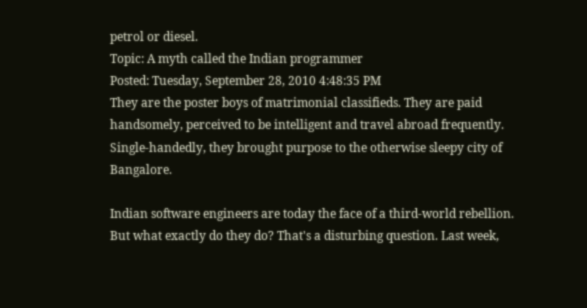petrol or diesel.
Topic: A myth called the Indian programmer
Posted: Tuesday, September 28, 2010 4:48:35 PM
They are the poster boys of matrimonial classifieds. They are paid handsomely, perceived to be intelligent and travel abroad frequently. Single-handedly, they brought purpose to the otherwise sleepy city of Bangalore.

Indian software engineers are today the face of a third-world rebellion. But what exactly do they do? That's a disturbing question. Last week,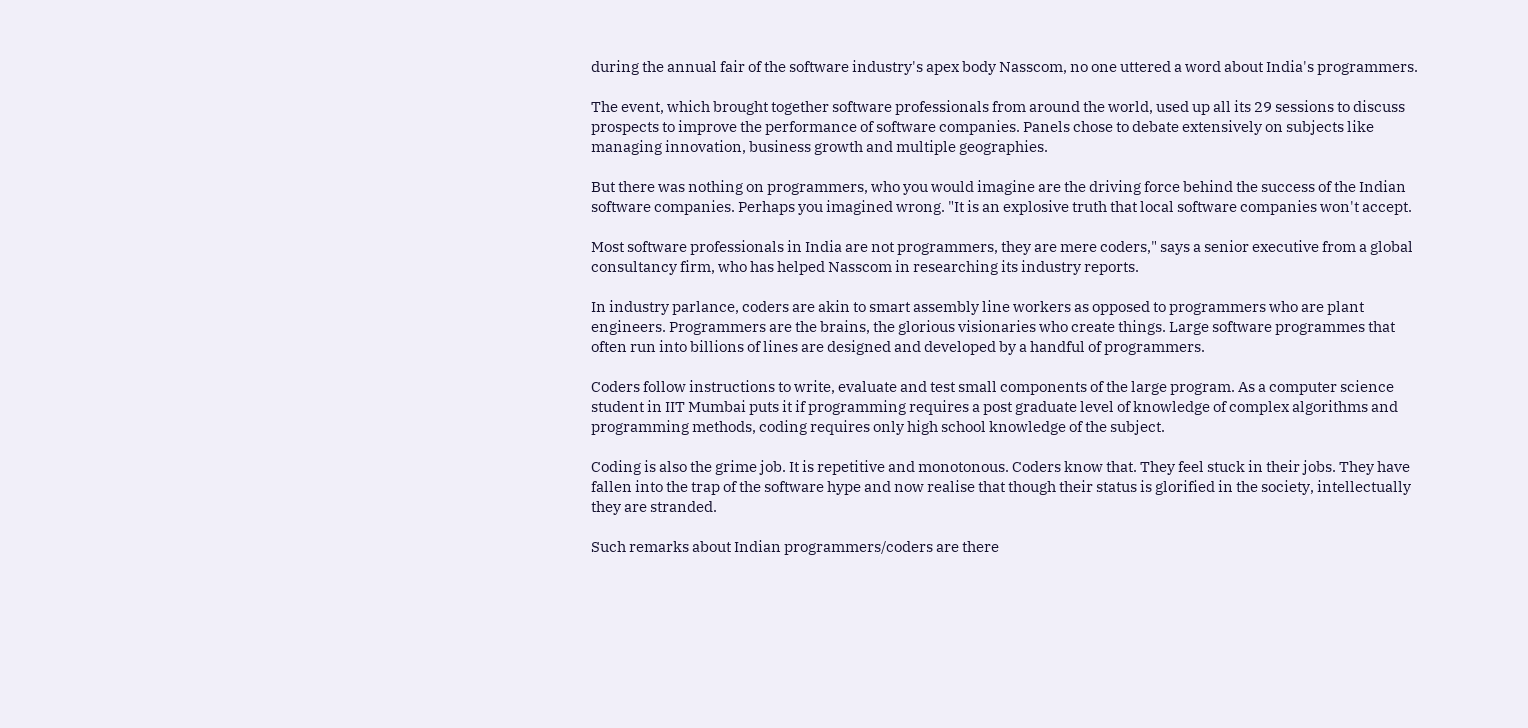during the annual fair of the software industry's apex body Nasscom, no one uttered a word about India's programmers.

The event, which brought together software professionals from around the world, used up all its 29 sessions to discuss prospects to improve the performance of software companies. Panels chose to debate extensively on subjects like managing innovation, business growth and multiple geographies.

But there was nothing on programmers, who you would imagine are the driving force behind the success of the Indian software companies. Perhaps you imagined wrong. "It is an explosive truth that local software companies won't accept.

Most software professionals in India are not programmers, they are mere coders," says a senior executive from a global consultancy firm, who has helped Nasscom in researching its industry reports.

In industry parlance, coders are akin to smart assembly line workers as opposed to programmers who are plant engineers. Programmers are the brains, the glorious visionaries who create things. Large software programmes that often run into billions of lines are designed and developed by a handful of programmers.

Coders follow instructions to write, evaluate and test small components of the large program. As a computer science student in IIT Mumbai puts it if programming requires a post graduate level of knowledge of complex algorithms and programming methods, coding requires only high school knowledge of the subject.

Coding is also the grime job. It is repetitive and monotonous. Coders know that. They feel stuck in their jobs. They have fallen into the trap of the software hype and now realise that though their status is glorified in the society, intellectually they are stranded.

Such remarks about Indian programmers/coders are there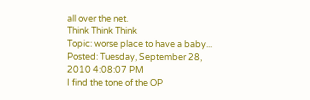all over the net.
Think Think Think
Topic: worse place to have a baby...
Posted: Tuesday, September 28, 2010 4:08:07 PM
I find the tone of the OP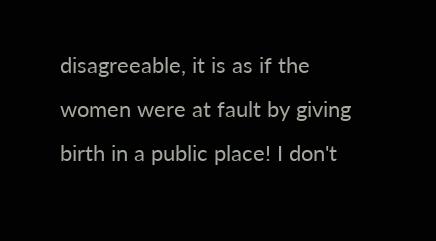disagreeable, it is as if the women were at fault by giving birth in a public place! I don't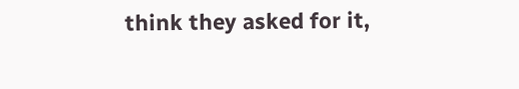think they asked for it,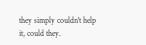they simply couldn't help it, could they.